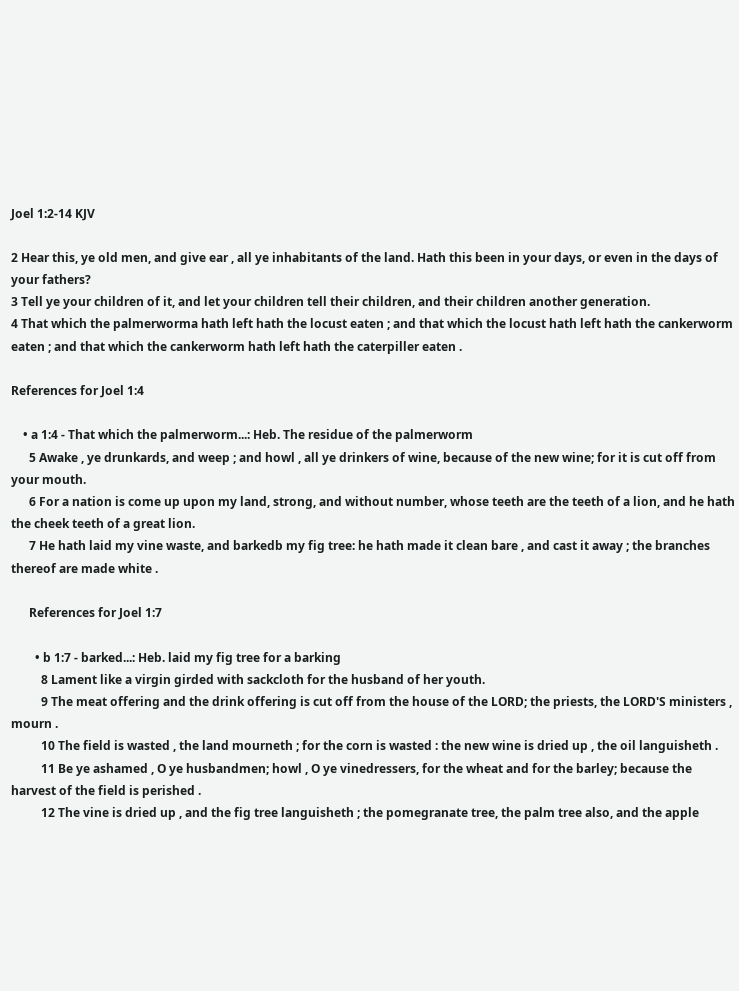Joel 1:2-14 KJV

2 Hear this, ye old men, and give ear , all ye inhabitants of the land. Hath this been in your days, or even in the days of your fathers?
3 Tell ye your children of it, and let your children tell their children, and their children another generation.
4 That which the palmerworma hath left hath the locust eaten ; and that which the locust hath left hath the cankerworm eaten ; and that which the cankerworm hath left hath the caterpiller eaten .

References for Joel 1:4

    • a 1:4 - That which the palmerworm...: Heb. The residue of the palmerworm
      5 Awake , ye drunkards, and weep ; and howl , all ye drinkers of wine, because of the new wine; for it is cut off from your mouth.
      6 For a nation is come up upon my land, strong, and without number, whose teeth are the teeth of a lion, and he hath the cheek teeth of a great lion.
      7 He hath laid my vine waste, and barkedb my fig tree: he hath made it clean bare , and cast it away ; the branches thereof are made white .

      References for Joel 1:7

        • b 1:7 - barked...: Heb. laid my fig tree for a barking
          8 Lament like a virgin girded with sackcloth for the husband of her youth.
          9 The meat offering and the drink offering is cut off from the house of the LORD; the priests, the LORD'S ministers , mourn .
          10 The field is wasted , the land mourneth ; for the corn is wasted : the new wine is dried up , the oil languisheth .
          11 Be ye ashamed , O ye husbandmen; howl , O ye vinedressers, for the wheat and for the barley; because the harvest of the field is perished .
          12 The vine is dried up , and the fig tree languisheth ; the pomegranate tree, the palm tree also, and the apple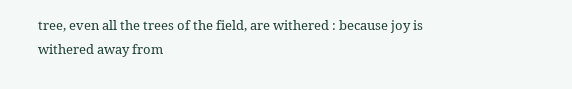tree, even all the trees of the field, are withered : because joy is withered away from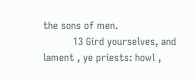the sons of men.
          13 Gird yourselves, and lament , ye priests: howl ,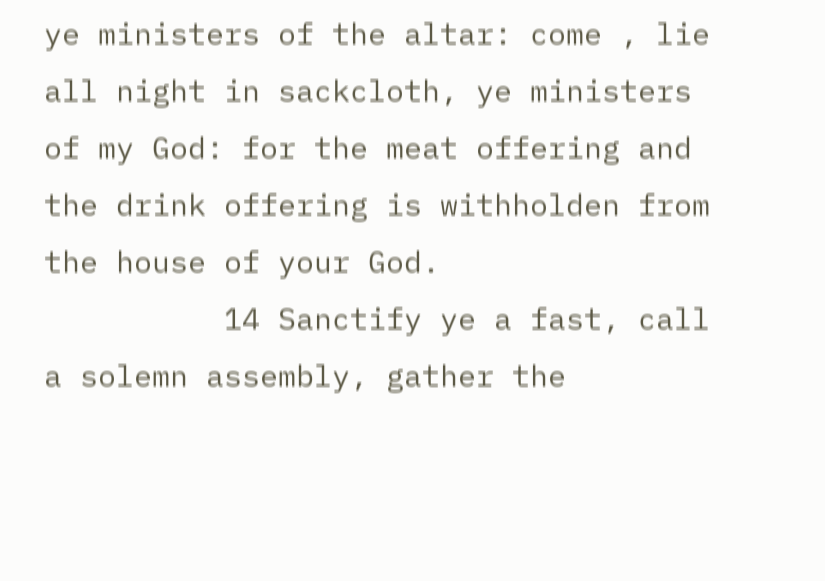ye ministers of the altar: come , lie all night in sackcloth, ye ministers of my God: for the meat offering and the drink offering is withholden from the house of your God.
          14 Sanctify ye a fast, call a solemn assembly, gather the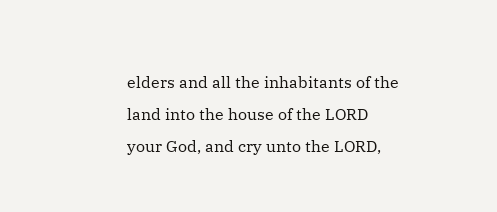elders and all the inhabitants of the land into the house of the LORD your God, and cry unto the LORD,